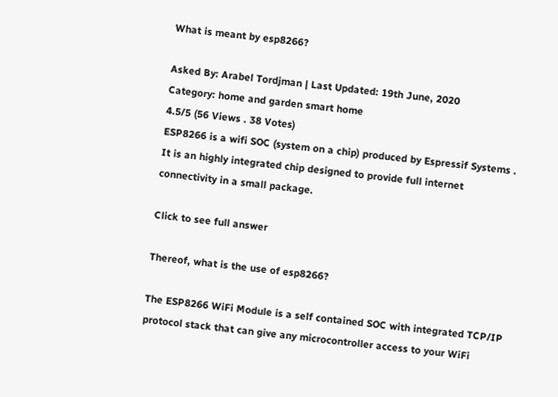What is meant by esp8266?

Asked By: Arabel Tordjman | Last Updated: 19th June, 2020
Category: home and garden smart home
4.5/5 (56 Views . 38 Votes)
ESP8266 is a wifi SOC (system on a chip) produced by Espressif Systems . It is an highly integrated chip designed to provide full internet connectivity in a small package.

Click to see full answer

Thereof, what is the use of esp8266?

The ESP8266 WiFi Module is a self contained SOC with integrated TCP/IP protocol stack that can give any microcontroller access to your WiFi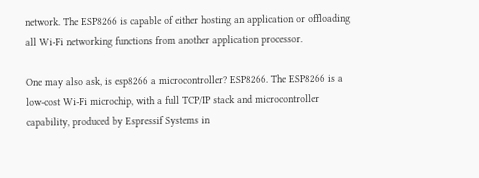network. The ESP8266 is capable of either hosting an application or offloading all Wi-Fi networking functions from another application processor.

One may also ask, is esp8266 a microcontroller? ESP8266. The ESP8266 is a low-cost Wi-Fi microchip, with a full TCP/IP stack and microcontroller capability, produced by Espressif Systems in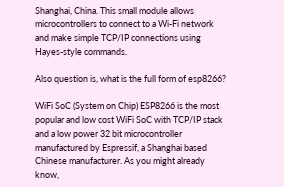Shanghai, China. This small module allows microcontrollers to connect to a Wi-Fi network and make simple TCP/IP connections using Hayes-style commands.

Also question is, what is the full form of esp8266?

WiFi SoC (System on Chip) ESP8266 is the most popular and low cost WiFi SoC with TCP/IP stack and a low power 32 bit microcontroller manufactured by Espressif, a Shanghai based Chinese manufacturer. As you might already know,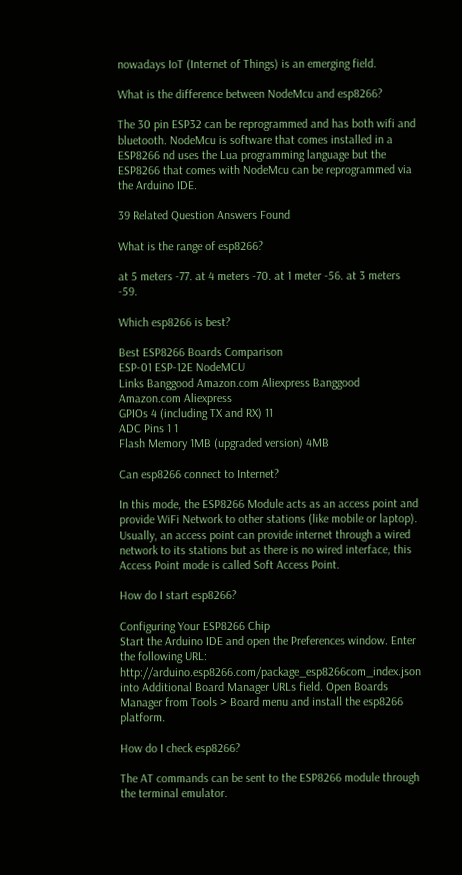nowadays IoT (Internet of Things) is an emerging field.

What is the difference between NodeMcu and esp8266?

The 30 pin ESP32 can be reprogrammed and has both wifi and bluetooth. NodeMcu is software that comes installed in a ESP8266 nd uses the Lua programming language but the ESP8266 that comes with NodeMcu can be reprogrammed via the Arduino IDE.

39 Related Question Answers Found

What is the range of esp8266?

at 5 meters -77. at 4 meters -70. at 1 meter -56. at 3 meters -59.

Which esp8266 is best?

Best ESP8266 Boards Comparison
ESP-01 ESP-12E NodeMCU
Links Banggood Amazon.com Aliexpress Banggood Amazon.com Aliexpress
GPIOs 4 (including TX and RX) 11
ADC Pins 1 1
Flash Memory 1MB (upgraded version) 4MB

Can esp8266 connect to Internet?

In this mode, the ESP8266 Module acts as an access point and provide WiFi Network to other stations (like mobile or laptop). Usually, an access point can provide internet through a wired network to its stations but as there is no wired interface, this Access Point mode is called Soft Access Point.

How do I start esp8266?

Configuring Your ESP8266 Chip
Start the Arduino IDE and open the Preferences window. Enter the following URL: http://arduino.esp8266.com/package_esp8266com_index.json into Additional Board Manager URLs field. Open Boards Manager from Tools > Board menu and install the esp8266 platform.

How do I check esp8266?

The AT commands can be sent to the ESP8266 module through the terminal emulator.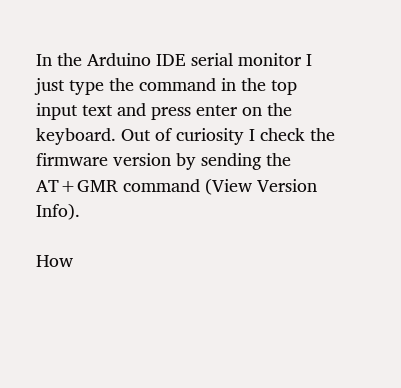In the Arduino IDE serial monitor I just type the command in the top input text and press enter on the keyboard. Out of curiosity I check the firmware version by sending the AT+GMR command (View Version Info).

How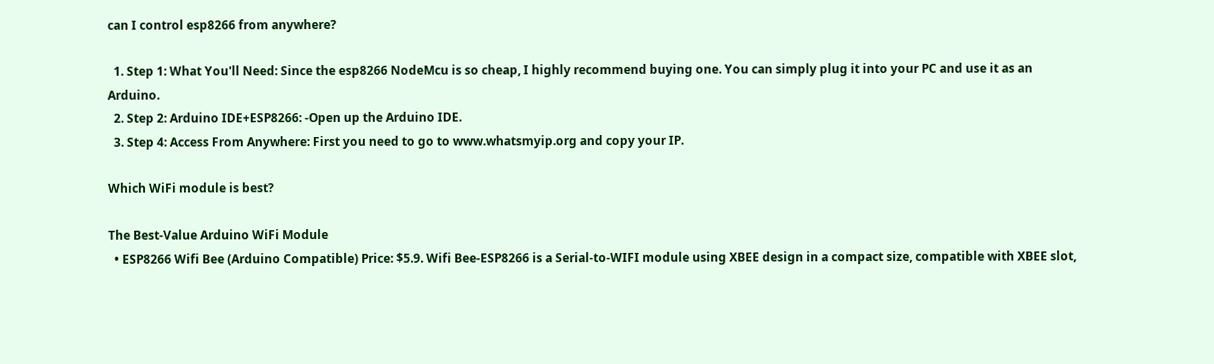can I control esp8266 from anywhere?

  1. Step 1: What You'll Need: Since the esp8266 NodeMcu is so cheap, I highly recommend buying one. You can simply plug it into your PC and use it as an Arduino.
  2. Step 2: Arduino IDE+ESP8266: -Open up the Arduino IDE.
  3. Step 4: Access From Anywhere: First you need to go to www.whatsmyip.org and copy your IP.

Which WiFi module is best?

The Best-Value Arduino WiFi Module
  • ESP8266 Wifi Bee (Arduino Compatible) Price: $5.9. Wifi Bee-ESP8266 is a Serial-to-WIFI module using XBEE design in a compact size, compatible with XBEE slot,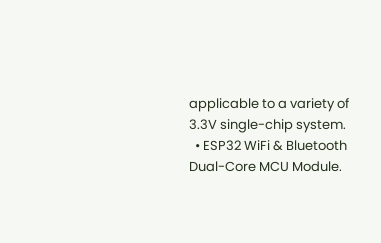applicable to a variety of 3.3V single-chip system.
  • ESP32 WiFi & Bluetooth Dual-Core MCU Module.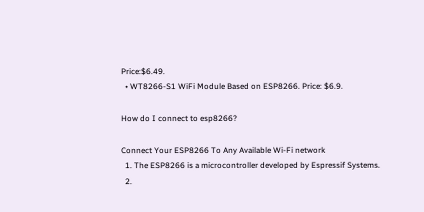Price:$6.49.
  • WT8266-S1 WiFi Module Based on ESP8266. Price: $6.9.

How do I connect to esp8266?

Connect Your ESP8266 To Any Available Wi-Fi network
  1. The ESP8266 is a microcontroller developed by Espressif Systems.
  2.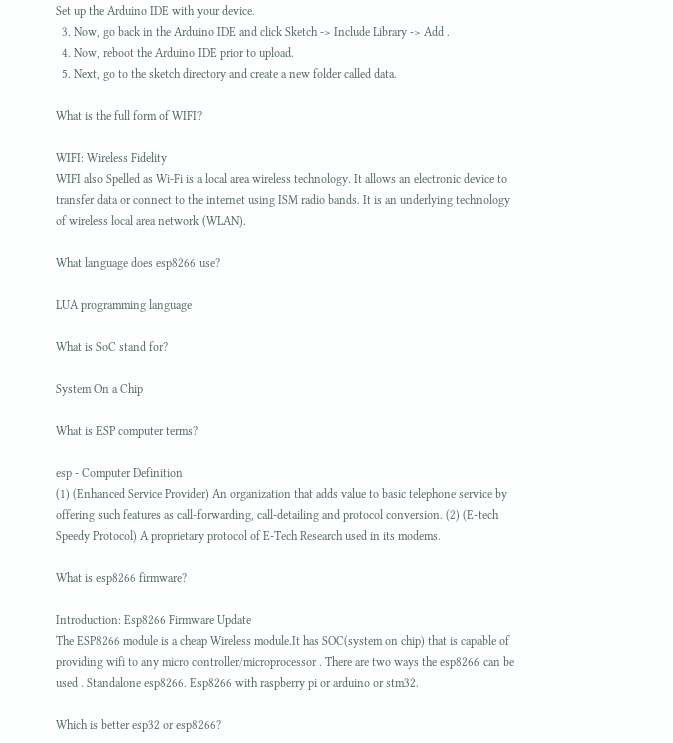Set up the Arduino IDE with your device.
  3. Now, go back in the Arduino IDE and click Sketch -> Include Library -> Add .
  4. Now, reboot the Arduino IDE prior to upload.
  5. Next, go to the sketch directory and create a new folder called data.

What is the full form of WIFI?

WIFI: Wireless Fidelity
WIFI also Spelled as Wi-Fi is a local area wireless technology. It allows an electronic device to transfer data or connect to the internet using ISM radio bands. It is an underlying technology of wireless local area network (WLAN).

What language does esp8266 use?

LUA programming language

What is SoC stand for?

System On a Chip

What is ESP computer terms?

esp - Computer Definition
(1) (Enhanced Service Provider) An organization that adds value to basic telephone service by offering such features as call-forwarding, call-detailing and protocol conversion. (2) (E-tech Speedy Protocol) A proprietary protocol of E-Tech Research used in its modems.

What is esp8266 firmware?

Introduction: Esp8266 Firmware Update
The ESP8266 module is a cheap Wireless module.It has SOC(system on chip) that is capable of providing wifi to any micro controller/microprocessor . There are two ways the esp8266 can be used . Standalone esp8266. Esp8266 with raspberry pi or arduino or stm32.

Which is better esp32 or esp8266?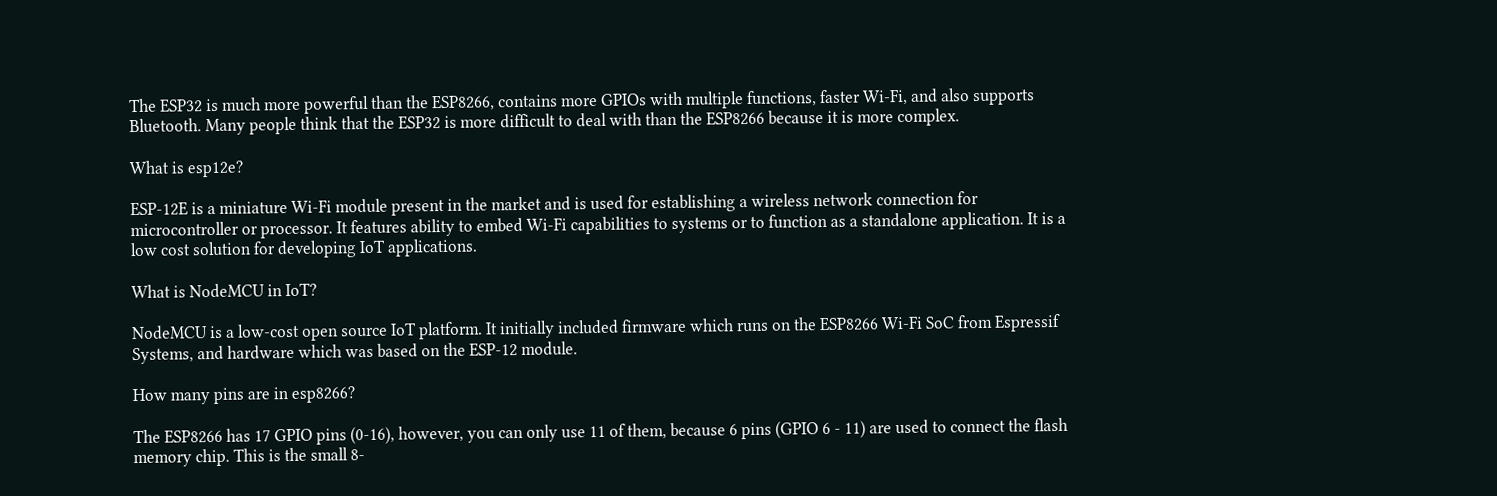The ESP32 is much more powerful than the ESP8266, contains more GPIOs with multiple functions, faster Wi-Fi, and also supports Bluetooth. Many people think that the ESP32 is more difficult to deal with than the ESP8266 because it is more complex.

What is esp12e?

ESP-12E is a miniature Wi-Fi module present in the market and is used for establishing a wireless network connection for microcontroller or processor. It features ability to embed Wi-Fi capabilities to systems or to function as a standalone application. It is a low cost solution for developing IoT applications.

What is NodeMCU in IoT?

NodeMCU is a low-cost open source IoT platform. It initially included firmware which runs on the ESP8266 Wi-Fi SoC from Espressif Systems, and hardware which was based on the ESP-12 module.

How many pins are in esp8266?

The ESP8266 has 17 GPIO pins (0-16), however, you can only use 11 of them, because 6 pins (GPIO 6 - 11) are used to connect the flash memory chip. This is the small 8-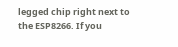legged chip right next to the ESP8266. If you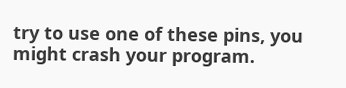try to use one of these pins, you might crash your program.